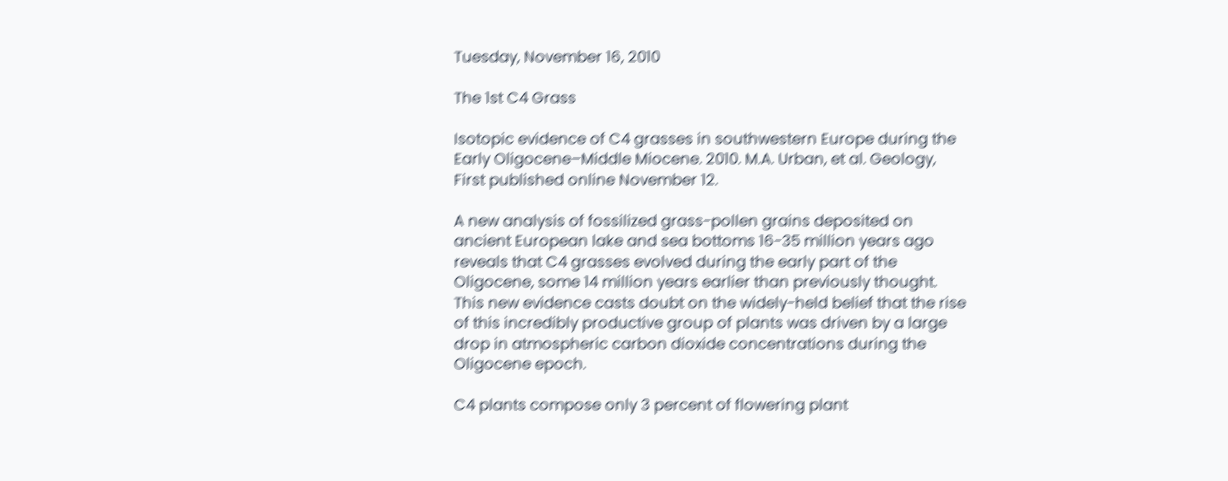Tuesday, November 16, 2010

The 1st C4 Grass

Isotopic evidence of C4 grasses in southwestern Europe during the Early Oligocene–Middle Miocene. 2010. M.A. Urban, et al. Geology, First published online November 12.

A new analysis of fossilized grass-pollen grains deposited on ancient European lake and sea bottoms 16-35 million years ago reveals that C4 grasses evolved during the early part of the Oligocene, some 14 million years earlier than previously thought. This new evidence casts doubt on the widely-held belief that the rise of this incredibly productive group of plants was driven by a large drop in atmospheric carbon dioxide concentrations during the Oligocene epoch.

C4 plants compose only 3 percent of flowering plant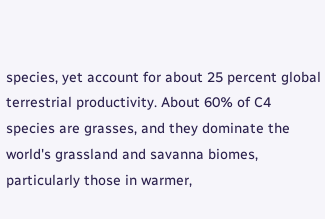species, yet account for about 25 percent global terrestrial productivity. About 60% of C4 species are grasses, and they dominate the world's grassland and savanna biomes, particularly those in warmer,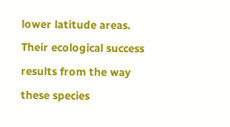lower latitude areas. Their ecological success results from the way these species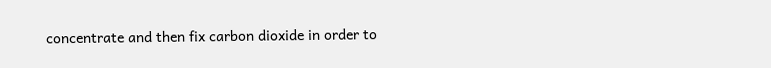concentrate and then fix carbon dioxide in order to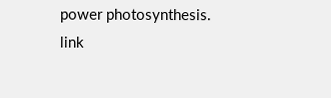power photosynthesis. link